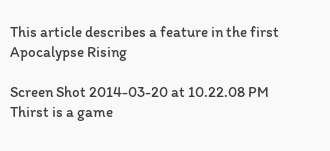This article describes a feature in the first Apocalypse Rising

Screen Shot 2014-03-20 at 10.22.08 PM
Thirst is a game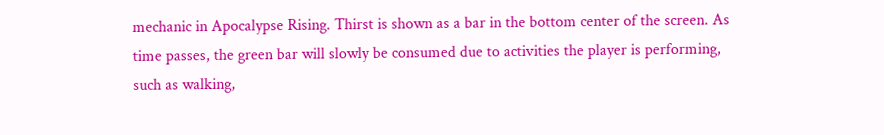mechanic in Apocalypse Rising. Thirst is shown as a bar in the bottom center of the screen. As time passes, the green bar will slowly be consumed due to activities the player is performing, such as walking,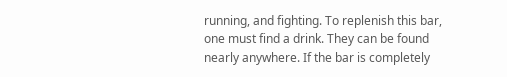running, and fighting. To replenish this bar, one must find a drink. They can be found nearly anywhere. If the bar is completely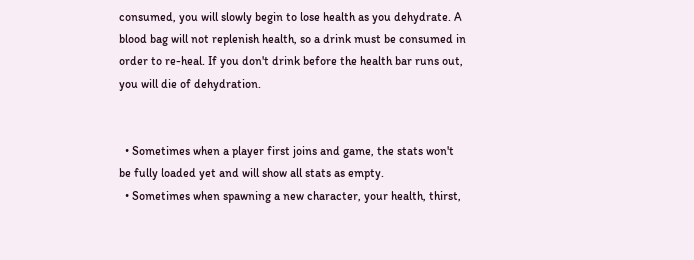consumed, you will slowly begin to lose health as you dehydrate. A blood bag will not replenish health, so a drink must be consumed in order to re-heal. If you don't drink before the health bar runs out, you will die of dehydration.


  • Sometimes when a player first joins and game, the stats won't be fully loaded yet and will show all stats as empty.
  • Sometimes when spawning a new character, your health, thirst,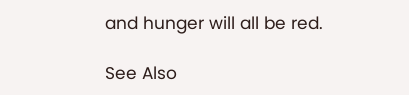and hunger will all be red.

See Also